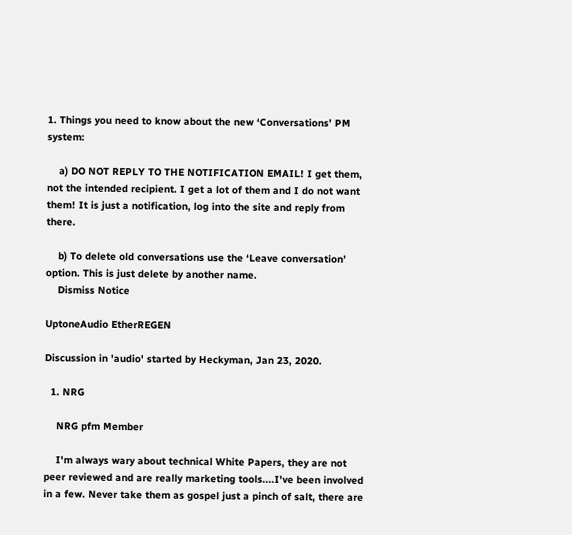1. Things you need to know about the new ‘Conversations’ PM system:

    a) DO NOT REPLY TO THE NOTIFICATION EMAIL! I get them, not the intended recipient. I get a lot of them and I do not want them! It is just a notification, log into the site and reply from there.

    b) To delete old conversations use the ‘Leave conversation’ option. This is just delete by another name.
    Dismiss Notice

UptoneAudio EtherREGEN

Discussion in 'audio' started by Heckyman, Jan 23, 2020.

  1. NRG

    NRG pfm Member

    I'm always wary about technical White Papers, they are not peer reviewed and are really marketing tools....I've been involved in a few. Never take them as gospel just a pinch of salt, there are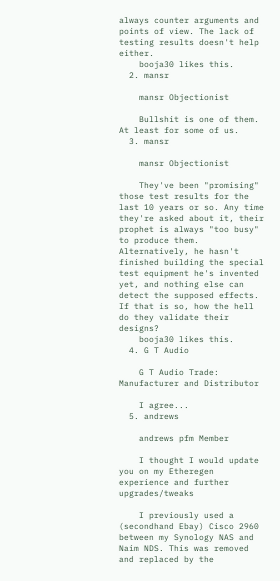always counter arguments and points of view. The lack of testing results doesn't help either.
    booja30 likes this.
  2. mansr

    mansr Objectionist

    Bullshit is one of them. At least for some of us.
  3. mansr

    mansr Objectionist

    They've been "promising" those test results for the last 10 years or so. Any time they're asked about it, their prophet is always "too busy" to produce them. Alternatively, he hasn't finished building the special test equipment he's invented yet, and nothing else can detect the supposed effects. If that is so, how the hell do they validate their designs?
    booja30 likes this.
  4. G T Audio

    G T Audio Trade: Manufacturer and Distributor

    I agree...
  5. andrews

    andrews pfm Member

    I thought I would update you on my Etheregen experience and further upgrades/tweaks

    I previously used a (secondhand Ebay) Cisco 2960 between my Synology NAS and Naim NDS. This was removed and replaced by the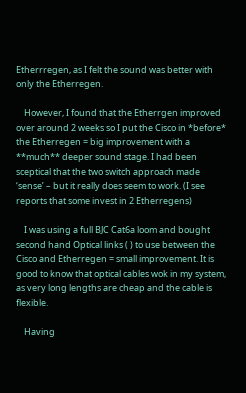Etherrregen, as I felt the sound was better with only the Etherregen.

    However, I found that the Etherrgen improved over around 2 weeks so I put the Cisco in *before* the Etherregen = big improvement with a **much** deeper sound stage. I had been sceptical that the two switch approach made ‘sense’ – but it really does seem to work. (I see reports that some invest in 2 Etherregens)

    I was using a full BJC Cat6a loom and bought second hand Optical links ( ) to use between the Cisco and Etherregen = small improvement. It is good to know that optical cables wok in my system, as very long lengths are cheap and the cable is flexible.

    Having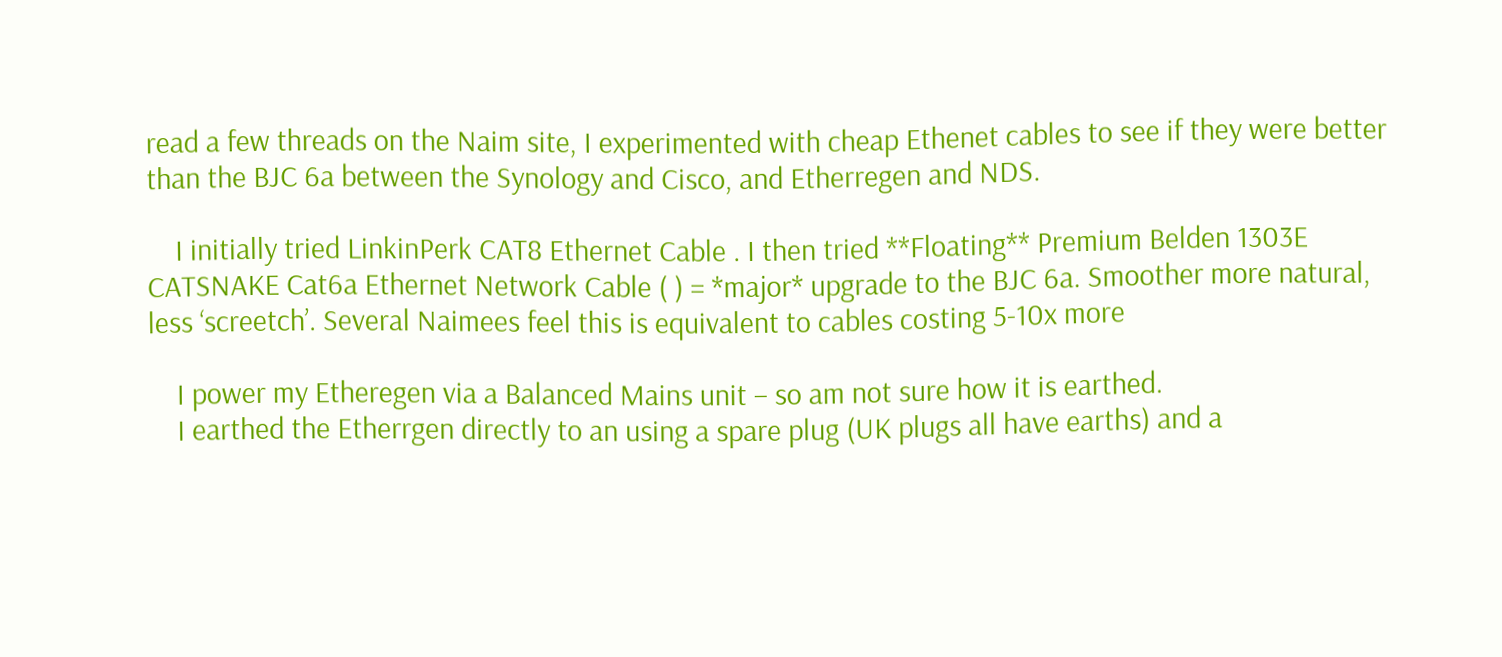read a few threads on the Naim site, I experimented with cheap Ethenet cables to see if they were better than the BJC 6a between the Synology and Cisco, and Etherregen and NDS.

    I initially tried LinkinPerk CAT8 Ethernet Cable . I then tried **Floating** Premium Belden 1303E CATSNAKE Cat6a Ethernet Network Cable ( ) = *major* upgrade to the BJC 6a. Smoother more natural, less ‘screetch’. Several Naimees feel this is equivalent to cables costing 5-10x more

    I power my Etheregen via a Balanced Mains unit – so am not sure how it is earthed.
    I earthed the Etherrgen directly to an using a spare plug (UK plugs all have earths) and a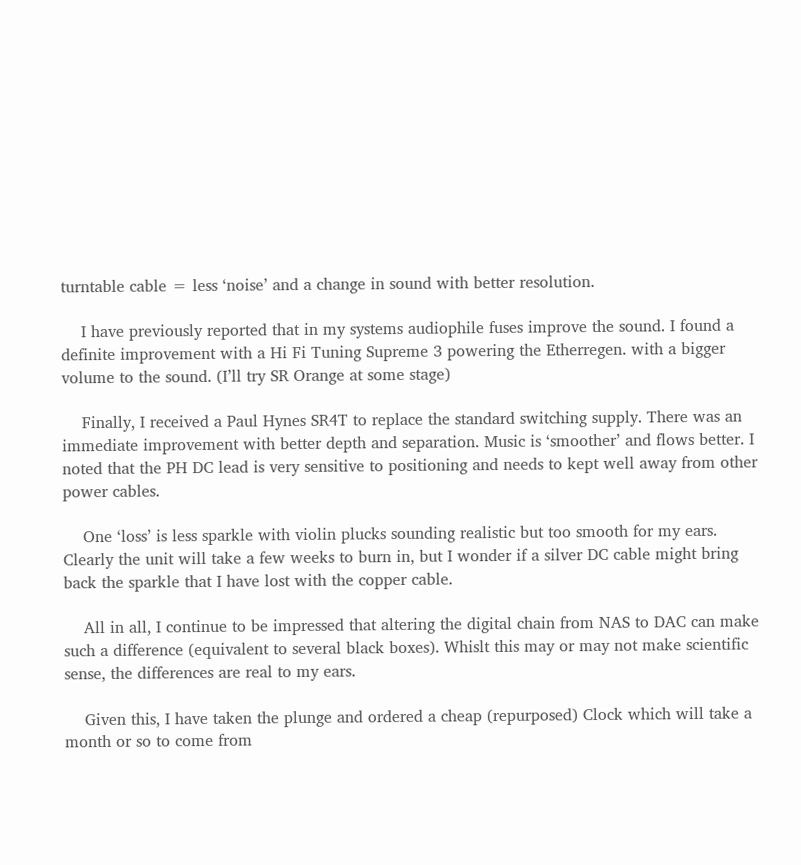turntable cable = less ‘noise’ and a change in sound with better resolution.

    I have previously reported that in my systems audiophile fuses improve the sound. I found a definite improvement with a Hi Fi Tuning Supreme 3 powering the Etherregen. with a bigger volume to the sound. (I’ll try SR Orange at some stage)

    Finally, I received a Paul Hynes SR4T to replace the standard switching supply. There was an immediate improvement with better depth and separation. Music is ‘smoother’ and flows better. I noted that the PH DC lead is very sensitive to positioning and needs to kept well away from other power cables.

    One ‘loss’ is less sparkle with violin plucks sounding realistic but too smooth for my ears. Clearly the unit will take a few weeks to burn in, but I wonder if a silver DC cable might bring back the sparkle that I have lost with the copper cable.

    All in all, I continue to be impressed that altering the digital chain from NAS to DAC can make such a difference (equivalent to several black boxes). Whislt this may or may not make scientific sense, the differences are real to my ears.

    Given this, I have taken the plunge and ordered a cheap (repurposed) Clock which will take a month or so to come from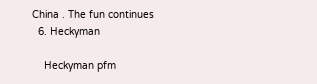China . The fun continues
  6. Heckyman

    Heckyman pfm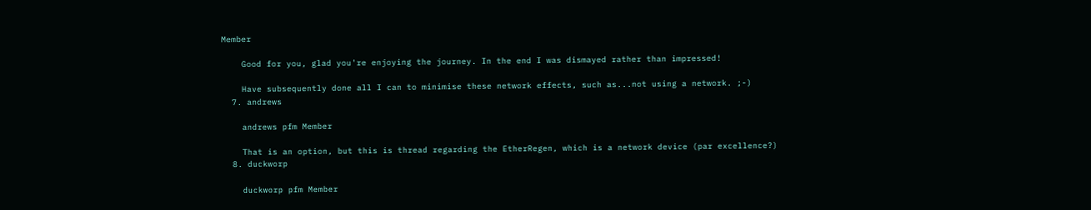Member

    Good for you, glad you're enjoying the journey. In the end I was dismayed rather than impressed!

    Have subsequently done all I can to minimise these network effects, such as...not using a network. ;-)
  7. andrews

    andrews pfm Member

    That is an option, but this is thread regarding the EtherRegen, which is a network device (par excellence?)
  8. duckworp

    duckworp pfm Member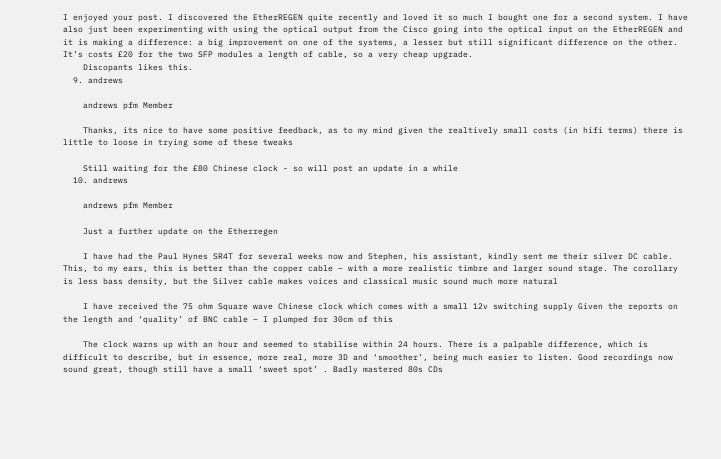I enjoyed your post. I discovered the EtherREGEN quite recently and loved it so much I bought one for a second system. I have also just been experimenting with using the optical output from the Cisco going into the optical input on the EtherREGEN and it is making a difference: a big improvement on one of the systems, a lesser but still significant difference on the other. It’s costs £20 for the two SFP modules a length of cable, so a very cheap upgrade.
    Discopants likes this.
  9. andrews

    andrews pfm Member

    Thanks, its nice to have some positive feedback, as to my mind given the realtively small costs (in hifi terms) there is little to loose in trying some of these tweaks

    Still waiting for the £80 Chinese clock - so will post an update in a while
  10. andrews

    andrews pfm Member

    Just a further update on the Etherregen

    I have had the Paul Hynes SR4T for several weeks now and Stephen, his assistant, kindly sent me their silver DC cable. This, to my ears, this is better than the copper cable – with a more realistic timbre and larger sound stage. The corollary is less bass density, but the Silver cable makes voices and classical music sound much more natural

    I have received the 75 ohm Square wave Chinese clock which comes with a small 12v switching supply Given the reports on the length and ‘quality’ of BNC cable – I plumped for 30cm of this

    The clock warns up with an hour and seemed to stabilise within 24 hours. There is a palpable difference, which is difficult to describe, but in essence, more real, more 3D and ‘smoother’, being much easier to listen. Good recordings now sound great, though still have a small ‘sweet spot’ . Badly mastered 80s CDs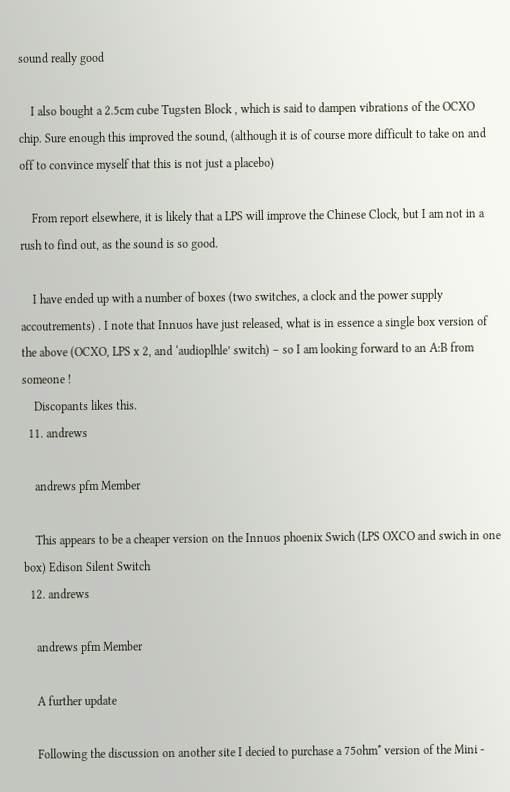sound really good

    I also bought a 2.5cm cube Tugsten Block , which is said to dampen vibrations of the OCXO chip. Sure enough this improved the sound, (although it is of course more difficult to take on and off to convince myself that this is not just a placebo)

    From report elsewhere, it is likely that a LPS will improve the Chinese Clock, but I am not in a rush to find out, as the sound is so good.

    I have ended up with a number of boxes (two switches, a clock and the power supply accoutrements) . I note that Innuos have just released, what is in essence a single box version of the above (OCXO, LPS x 2, and ‘audioplhle’ switch) – so I am looking forward to an A:B from someone !
    Discopants likes this.
  11. andrews

    andrews pfm Member

    This appears to be a cheaper version on the Innuos phoenix Swich (LPS OXCO and swich in one box) Edison Silent Switch
  12. andrews

    andrews pfm Member

    A further update

    Following the discussion on another site I decied to purchase a 75ohm* version of the Mini -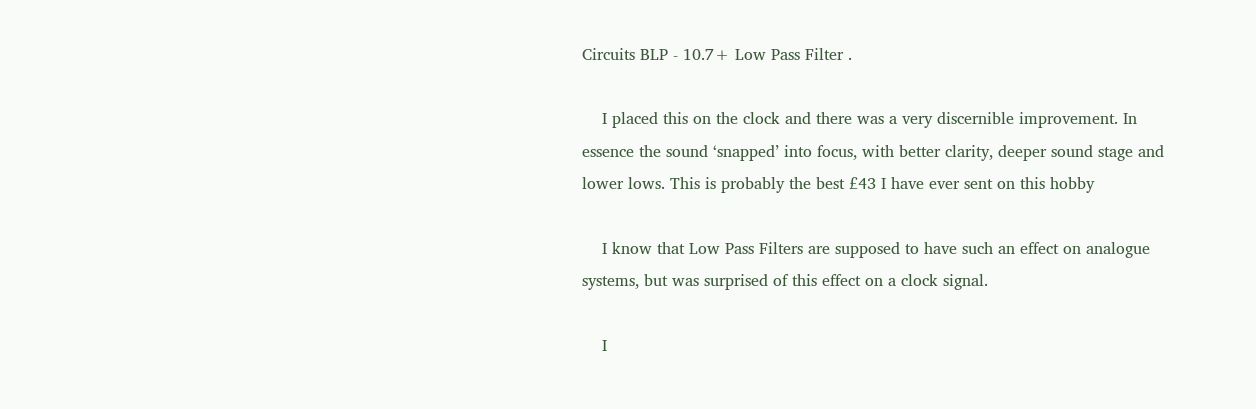Circuits BLP - 10.7+ Low Pass Filter .

    I placed this on the clock and there was a very discernible improvement. In essence the sound ‘snapped’ into focus, with better clarity, deeper sound stage and lower lows. This is probably the best £43 I have ever sent on this hobby

    I know that Low Pass Filters are supposed to have such an effect on analogue systems, but was surprised of this effect on a clock signal.

    I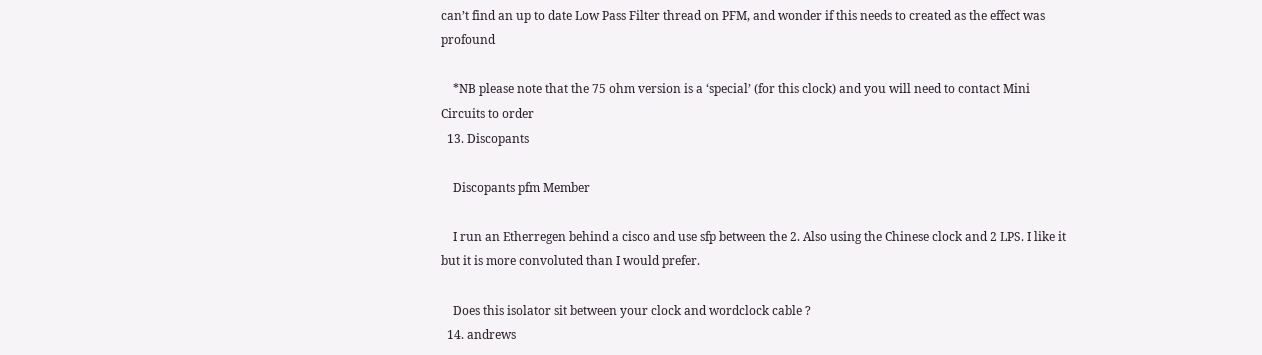can’t find an up to date Low Pass Filter thread on PFM, and wonder if this needs to created as the effect was profound

    *NB please note that the 75 ohm version is a ‘special’ (for this clock) and you will need to contact Mini Circuits to order
  13. Discopants

    Discopants pfm Member

    I run an Etherregen behind a cisco and use sfp between the 2. Also using the Chinese clock and 2 LPS. I like it but it is more convoluted than I would prefer.

    Does this isolator sit between your clock and wordclock cable ?
  14. andrews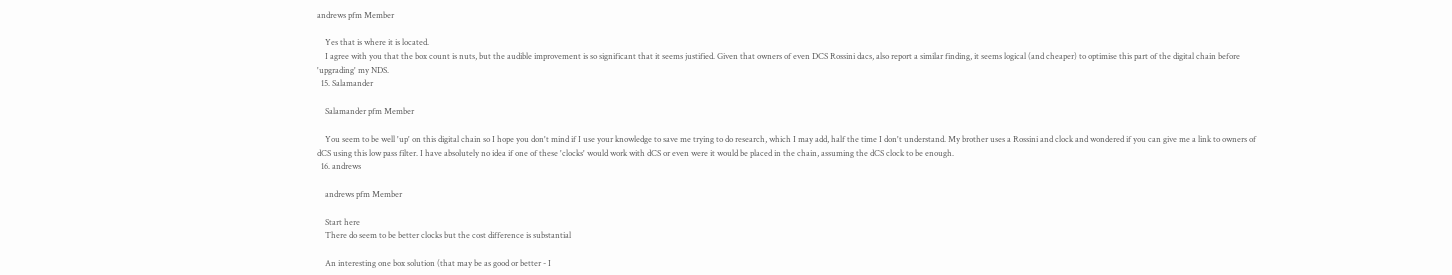andrews pfm Member

    Yes that is where it is located.
    I agree with you that the box count is nuts, but the audible improvement is so significant that it seems justified. Given that owners of even DCS Rossini dacs, also report a similar finding, it seems logical (and cheaper) to optimise this part of the digital chain before 'upgrading' my NDS.
  15. Salamander

    Salamander pfm Member

    You seem to be well 'up' on this digital chain so I hope you don't mind if I use your knowledge to save me trying to do research, which I may add, half the time I don't understand. My brother uses a Rossini and clock and wondered if you can give me a link to owners of dCS using this low pass filter. I have absolutely no idea if one of these 'clocks' would work with dCS or even were it would be placed in the chain, assuming the dCS clock to be enough.
  16. andrews

    andrews pfm Member

    Start here
    There do seem to be better clocks but the cost difference is substantial

    An interesting one box solution (that may be as good or better - I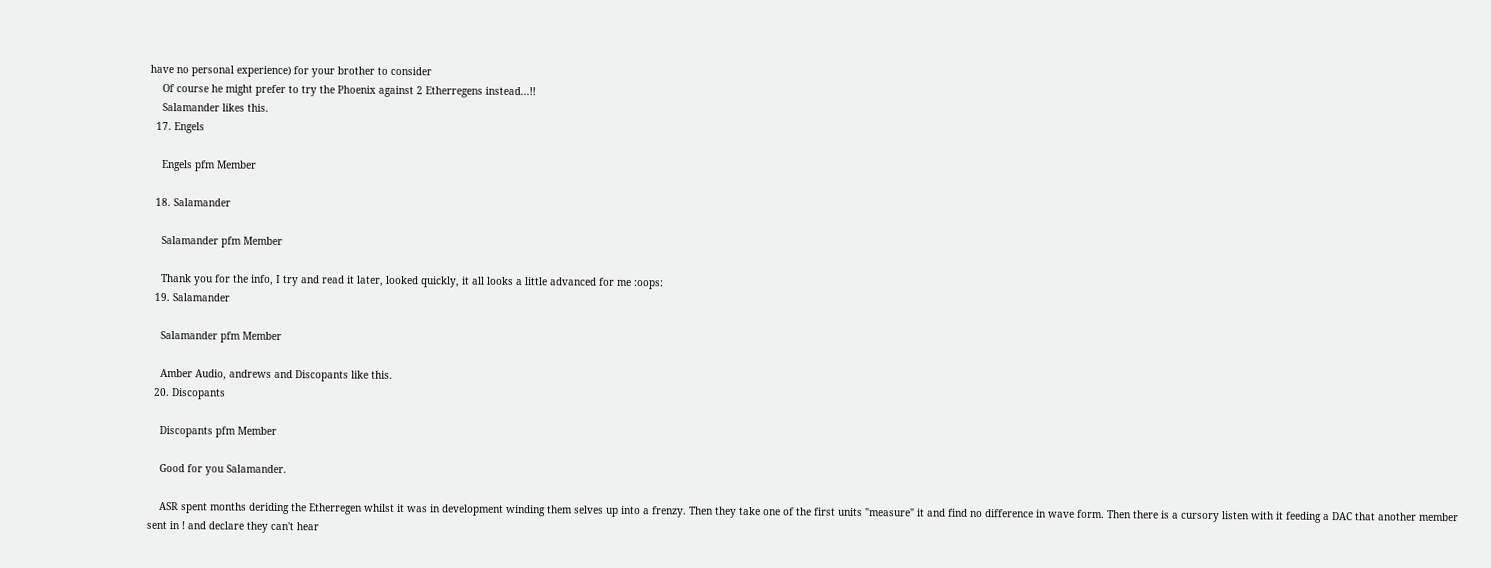have no personal experience) for your brother to consider
    Of course he might prefer to try the Phoenix against 2 Etherregens instead...!!
    Salamander likes this.
  17. Engels

    Engels pfm Member

  18. Salamander

    Salamander pfm Member

    Thank you for the info, I try and read it later, looked quickly, it all looks a little advanced for me :oops:
  19. Salamander

    Salamander pfm Member

    Amber Audio, andrews and Discopants like this.
  20. Discopants

    Discopants pfm Member

    Good for you Salamander.

    ASR spent months deriding the Etherregen whilst it was in development winding them selves up into a frenzy. Then they take one of the first units "measure" it and find no difference in wave form. Then there is a cursory listen with it feeding a DAC that another member sent in ! and declare they can't hear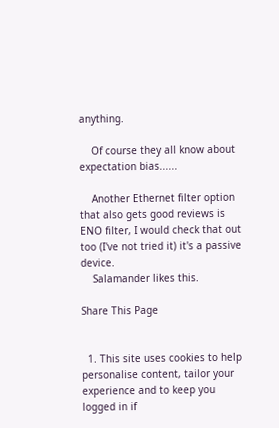anything.

    Of course they all know about expectation bias......

    Another Ethernet filter option that also gets good reviews is ENO filter, I would check that out too (I've not tried it) it's a passive device.
    Salamander likes this.

Share This Page


  1. This site uses cookies to help personalise content, tailor your experience and to keep you logged in if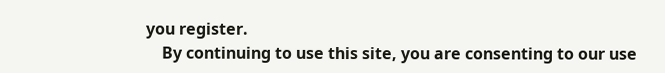you register.
    By continuing to use this site, you are consenting to our use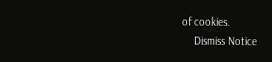of cookies.
    Dismiss Notice